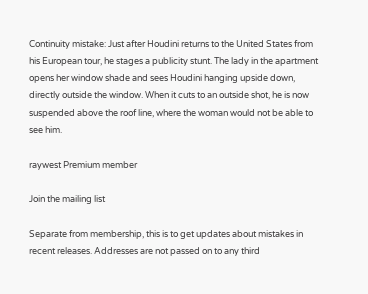Continuity mistake: Just after Houdini returns to the United States from his European tour, he stages a publicity stunt. The lady in the apartment opens her window shade and sees Houdini hanging upside down, directly outside the window. When it cuts to an outside shot, he is now suspended above the roof line, where the woman would not be able to see him.

raywest Premium member

Join the mailing list

Separate from membership, this is to get updates about mistakes in recent releases. Addresses are not passed on to any third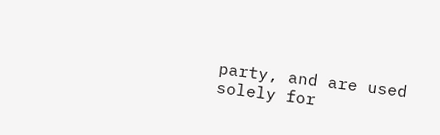party, and are used solely for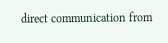direct communication from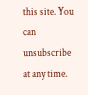this site. You can unsubscribe at any time.